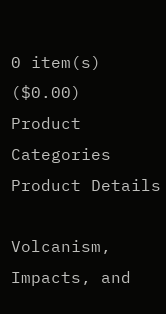0 item(s) ($0.00)
Product Categories
Product Details

Volcanism, Impacts, and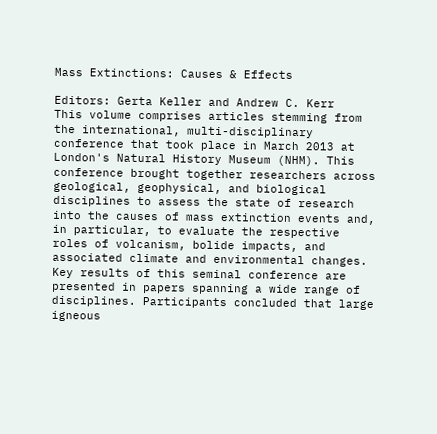Mass Extinctions: Causes & Effects

Editors: Gerta Keller and Andrew C. Kerr
This volume comprises articles stemming from the international, multi-disciplinary conference that took place in March 2013 at London's Natural History Museum (NHM). This conference brought together researchers across geological, geophysical, and biological disciplines to assess the state of research into the causes of mass extinction events and, in particular, to evaluate the respective roles of volcanism, bolide impacts, and associated climate and environmental changes. Key results of this seminal conference are presented in papers spanning a wide range of disciplines. Participants concluded that large igneous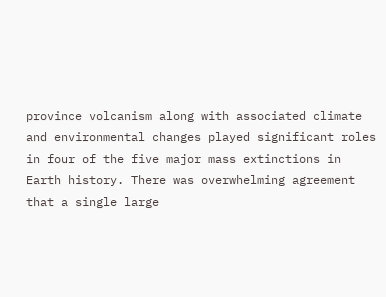province volcanism along with associated climate and environmental changes played significant roles in four of the five major mass extinctions in Earth history. There was overwhelming agreement that a single large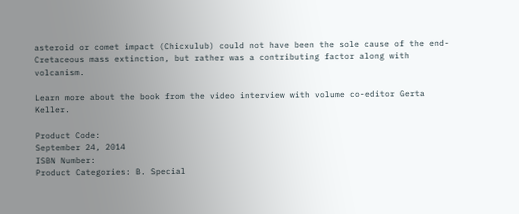asteroid or comet impact (Chicxulub) could not have been the sole cause of the end-Cretaceous mass extinction, but rather was a contributing factor along with volcanism.

Learn more about the book from the video interview with volume co-editor Gerta Keller.

Product Code:
September 24, 2014
ISBN Number:
Product Categories: B. Special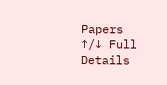Papers
↑/↓ Full Details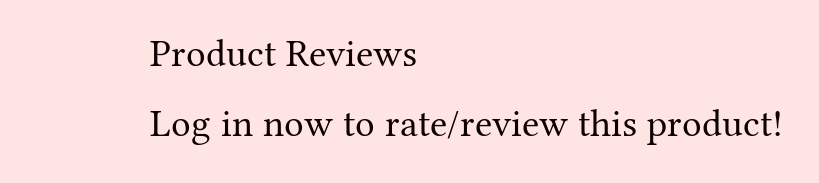Product Reviews
Log in now to rate/review this product!